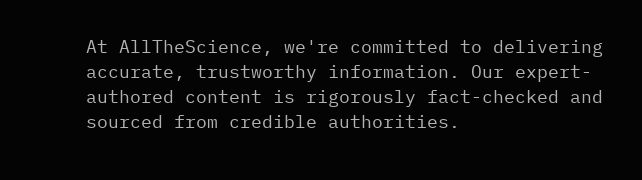At AllTheScience, we're committed to delivering accurate, trustworthy information. Our expert-authored content is rigorously fact-checked and sourced from credible authorities.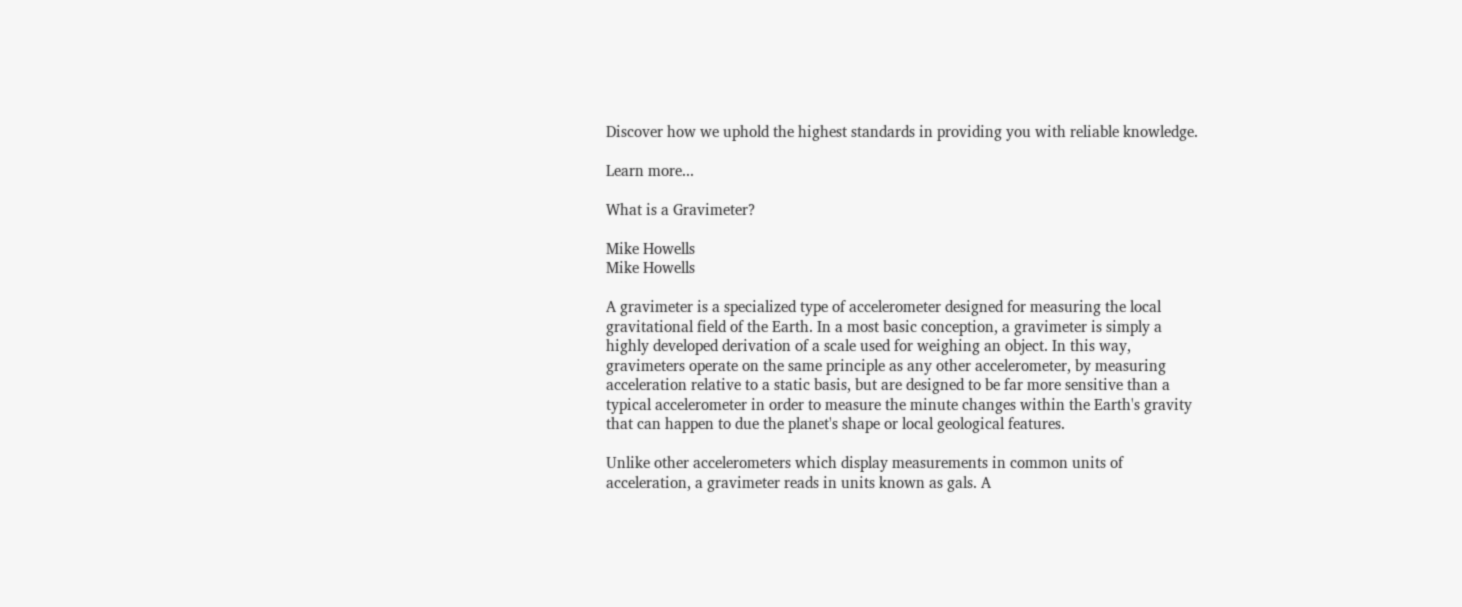Discover how we uphold the highest standards in providing you with reliable knowledge.

Learn more...

What is a Gravimeter?

Mike Howells
Mike Howells

A gravimeter is a specialized type of accelerometer designed for measuring the local gravitational field of the Earth. In a most basic conception, a gravimeter is simply a highly developed derivation of a scale used for weighing an object. In this way, gravimeters operate on the same principle as any other accelerometer, by measuring acceleration relative to a static basis, but are designed to be far more sensitive than a typical accelerometer in order to measure the minute changes within the Earth's gravity that can happen to due the planet's shape or local geological features.

Unlike other accelerometers which display measurements in common units of acceleration, a gravimeter reads in units known as gals. A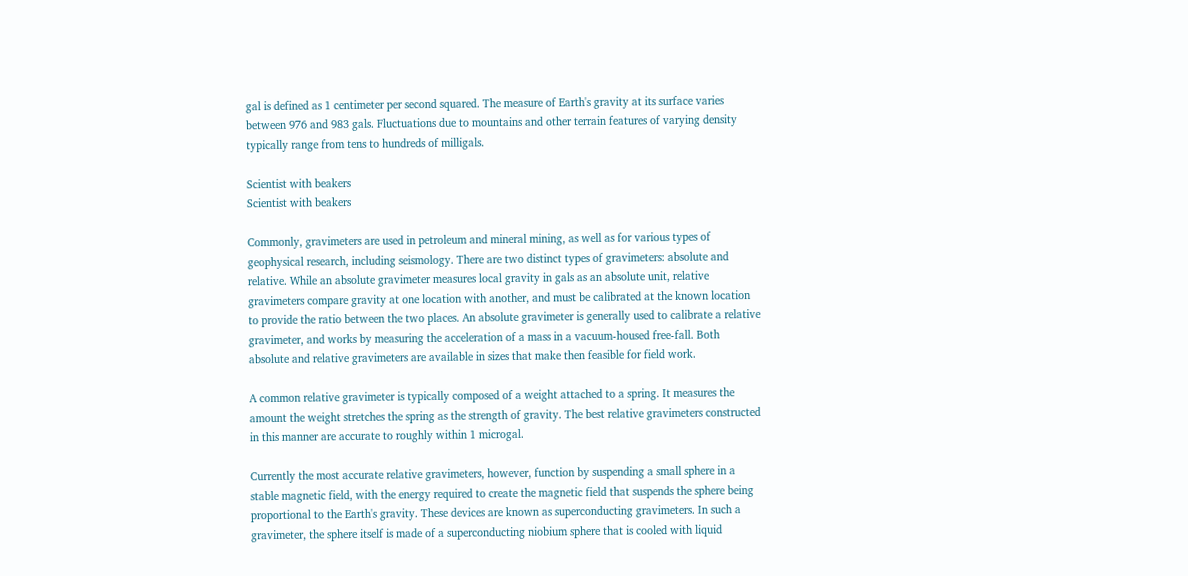gal is defined as 1 centimeter per second squared. The measure of Earth's gravity at its surface varies between 976 and 983 gals. Fluctuations due to mountains and other terrain features of varying density typically range from tens to hundreds of milligals.

Scientist with beakers
Scientist with beakers

Commonly, gravimeters are used in petroleum and mineral mining, as well as for various types of geophysical research, including seismology. There are two distinct types of gravimeters: absolute and relative. While an absolute gravimeter measures local gravity in gals as an absolute unit, relative gravimeters compare gravity at one location with another, and must be calibrated at the known location to provide the ratio between the two places. An absolute gravimeter is generally used to calibrate a relative gravimeter, and works by measuring the acceleration of a mass in a vacuum-housed free-fall. Both absolute and relative gravimeters are available in sizes that make then feasible for field work.

A common relative gravimeter is typically composed of a weight attached to a spring. It measures the amount the weight stretches the spring as the strength of gravity. The best relative gravimeters constructed in this manner are accurate to roughly within 1 microgal.

Currently the most accurate relative gravimeters, however, function by suspending a small sphere in a stable magnetic field, with the energy required to create the magnetic field that suspends the sphere being proportional to the Earth's gravity. These devices are known as superconducting gravimeters. In such a gravimeter, the sphere itself is made of a superconducting niobium sphere that is cooled with liquid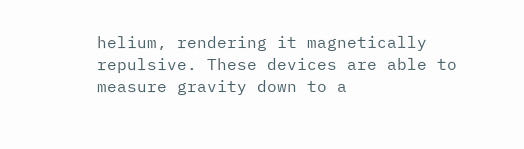helium, rendering it magnetically repulsive. These devices are able to measure gravity down to a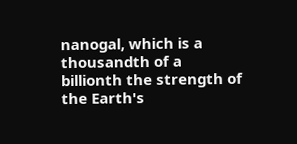nanogal, which is a thousandth of a billionth the strength of the Earth's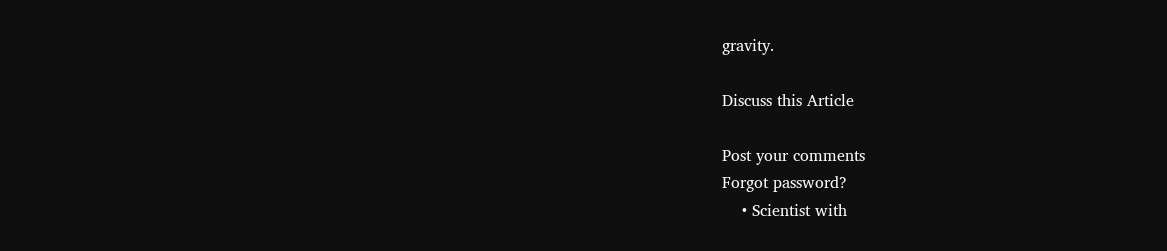gravity.

Discuss this Article

Post your comments
Forgot password?
    • Scientist with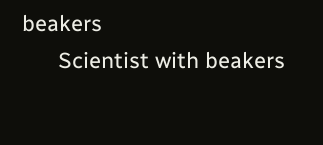beakers
      Scientist with beakers